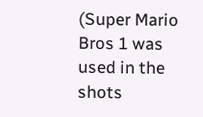(Super Mario Bros 1 was used in the shots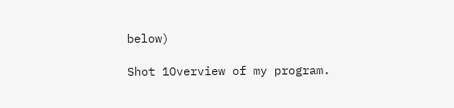below)

Shot 1Overview of my program.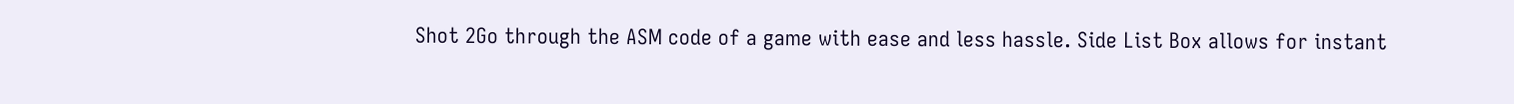Shot 2Go through the ASM code of a game with ease and less hassle. Side List Box allows for instant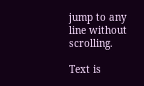jump to any line without scrolling.

Text is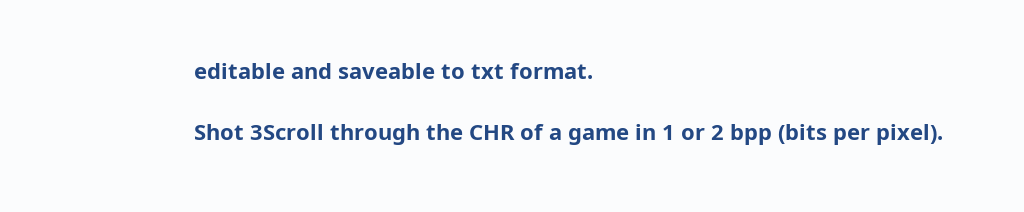editable and saveable to txt format.

Shot 3Scroll through the CHR of a game in 1 or 2 bpp (bits per pixel).